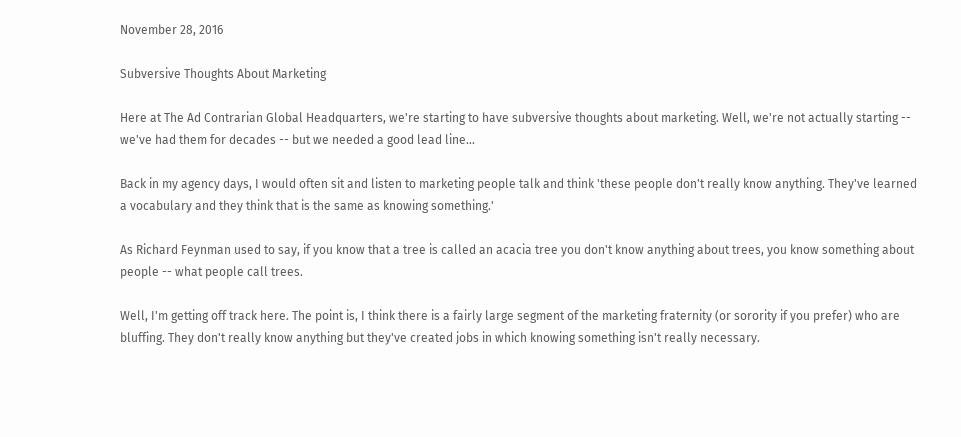November 28, 2016

Subversive Thoughts About Marketing

Here at The Ad Contrarian Global Headquarters, we're starting to have subversive thoughts about marketing. Well, we're not actually starting -- we've had them for decades -- but we needed a good lead line...

Back in my agency days, I would often sit and listen to marketing people talk and think 'these people don't really know anything. They've learned a vocabulary and they think that is the same as knowing something.'

As Richard Feynman used to say, if you know that a tree is called an acacia tree you don't know anything about trees, you know something about people -- what people call trees.

Well, I'm getting off track here. The point is, I think there is a fairly large segment of the marketing fraternity (or sorority if you prefer) who are bluffing. They don't really know anything but they've created jobs in which knowing something isn't really necessary.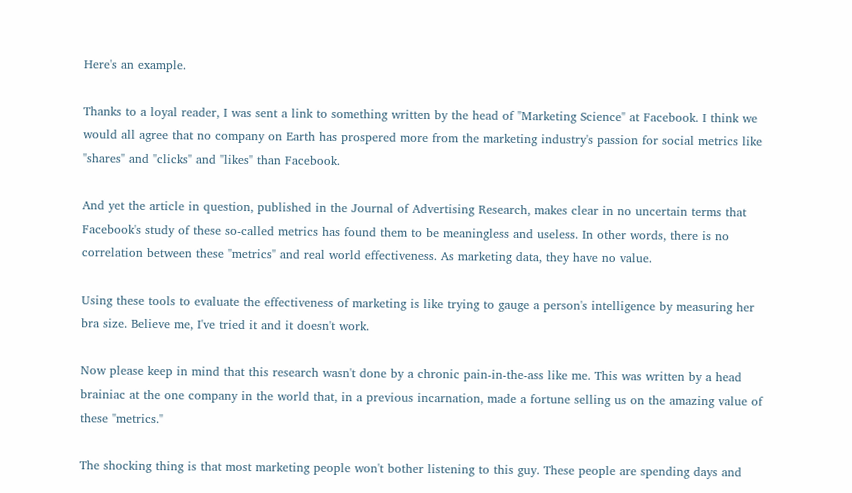Here's an example.

Thanks to a loyal reader, I was sent a link to something written by the head of "Marketing Science" at Facebook. I think we would all agree that no company on Earth has prospered more from the marketing industry's passion for social metrics like "shares" and "clicks" and "likes" than Facebook.

And yet the article in question, published in the Journal of Advertising Research, makes clear in no uncertain terms that Facebook's study of these so-called metrics has found them to be meaningless and useless. In other words, there is no correlation between these "metrics" and real world effectiveness. As marketing data, they have no value.

Using these tools to evaluate the effectiveness of marketing is like trying to gauge a person's intelligence by measuring her bra size. Believe me, I've tried it and it doesn't work.

Now please keep in mind that this research wasn't done by a chronic pain-in-the-ass like me. This was written by a head brainiac at the one company in the world that, in a previous incarnation, made a fortune selling us on the amazing value of these "metrics."

The shocking thing is that most marketing people won't bother listening to this guy. These people are spending days and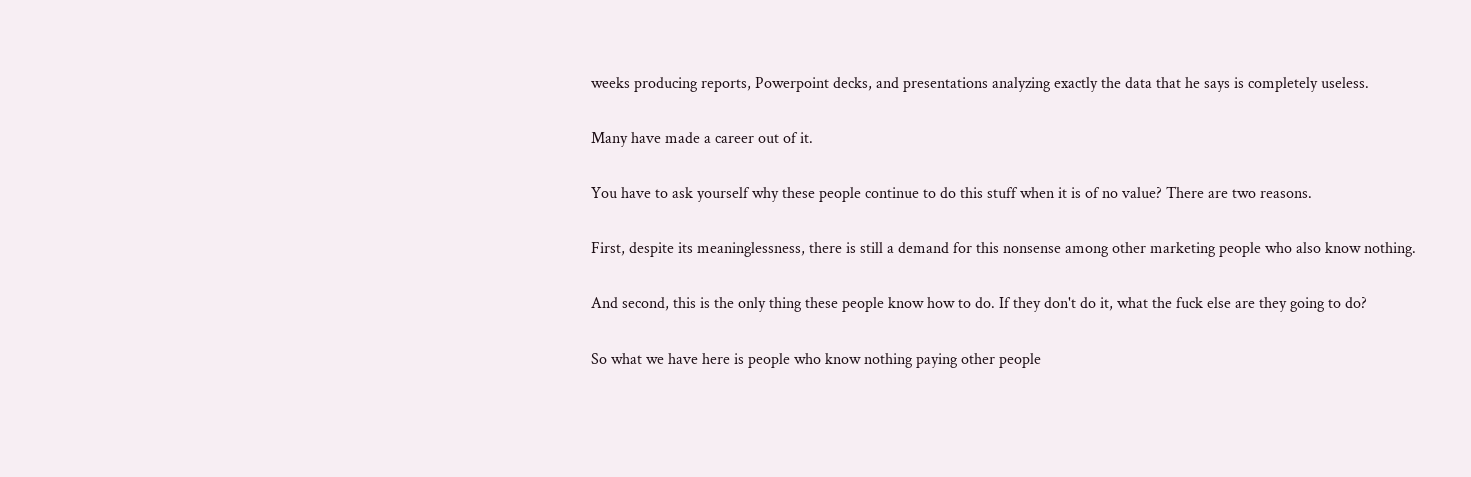weeks producing reports, Powerpoint decks, and presentations analyzing exactly the data that he says is completely useless.

Many have made a career out of it.

You have to ask yourself why these people continue to do this stuff when it is of no value? There are two reasons.

First, despite its meaninglessness, there is still a demand for this nonsense among other marketing people who also know nothing.

And second, this is the only thing these people know how to do. If they don't do it, what the fuck else are they going to do?

So what we have here is people who know nothing paying other people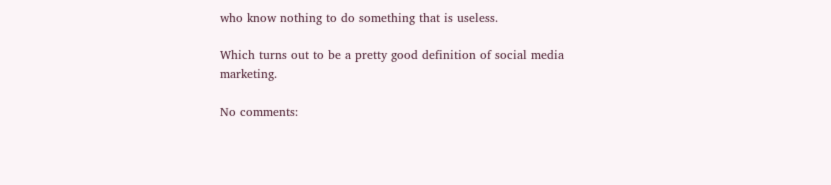who know nothing to do something that is useless.

Which turns out to be a pretty good definition of social media marketing.

No comments: